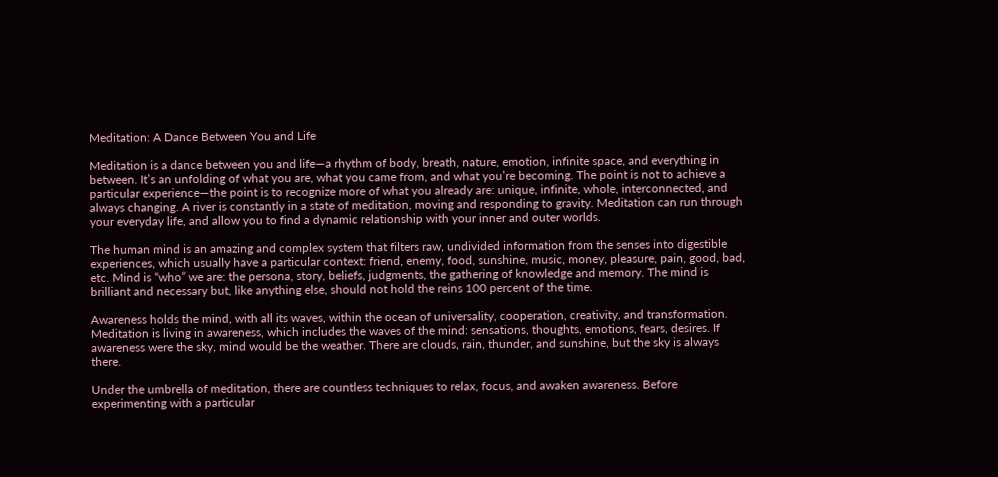Meditation: A Dance Between You and Life

Meditation is a dance between you and life—a rhythm of body, breath, nature, emotion, infinite space, and everything in between. It’s an unfolding of what you are, what you came from, and what you’re becoming. The point is not to achieve a particular experience—the point is to recognize more of what you already are: unique, infinite, whole, interconnected, and always changing. A river is constantly in a state of meditation, moving and responding to gravity. Meditation can run through your everyday life, and allow you to find a dynamic relationship with your inner and outer worlds.

The human mind is an amazing and complex system that filters raw, undivided information from the senses into digestible experiences, which usually have a particular context: friend, enemy, food, sunshine, music, money, pleasure, pain, good, bad, etc. Mind is “who” we are: the persona, story, beliefs, judgments, the gathering of knowledge and memory. The mind is brilliant and necessary but, like anything else, should not hold the reins 100 percent of the time.

Awareness holds the mind, with all its waves, within the ocean of universality, cooperation, creativity, and transformation. Meditation is living in awareness, which includes the waves of the mind: sensations, thoughts, emotions, fears, desires. If awareness were the sky, mind would be the weather. There are clouds, rain, thunder, and sunshine, but the sky is always there.

Under the umbrella of meditation, there are countless techniques to relax, focus, and awaken awareness. Before experimenting with a particular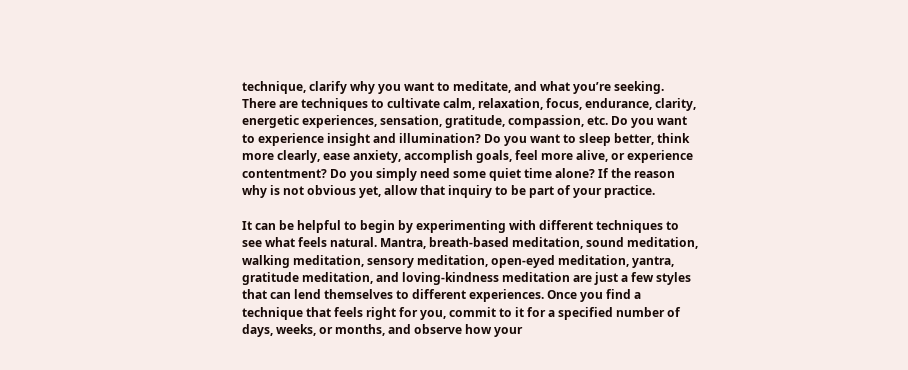technique, clarify why you want to meditate, and what you’re seeking. There are techniques to cultivate calm, relaxation, focus, endurance, clarity, energetic experiences, sensation, gratitude, compassion, etc. Do you want to experience insight and illumination? Do you want to sleep better, think more clearly, ease anxiety, accomplish goals, feel more alive, or experience contentment? Do you simply need some quiet time alone? If the reason why is not obvious yet, allow that inquiry to be part of your practice.

It can be helpful to begin by experimenting with different techniques to see what feels natural. Mantra, breath-based meditation, sound meditation, walking meditation, sensory meditation, open-eyed meditation, yantra, gratitude meditation, and loving-kindness meditation are just a few styles that can lend themselves to different experiences. Once you find a technique that feels right for you, commit to it for a specified number of days, weeks, or months, and observe how your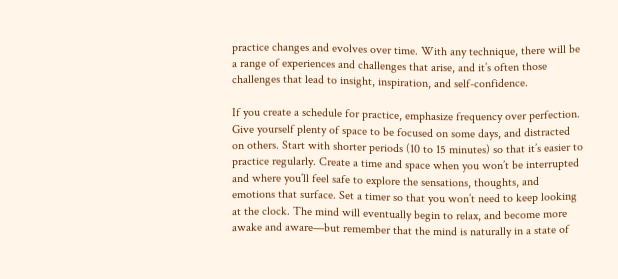practice changes and evolves over time. With any technique, there will be a range of experiences and challenges that arise, and it’s often those challenges that lead to insight, inspiration, and self-confidence.

If you create a schedule for practice, emphasize frequency over perfection. Give yourself plenty of space to be focused on some days, and distracted on others. Start with shorter periods (10 to 15 minutes) so that it’s easier to practice regularly. Create a time and space when you won’t be interrupted and where you’ll feel safe to explore the sensations, thoughts, and emotions that surface. Set a timer so that you won’t need to keep looking at the clock. The mind will eventually begin to relax, and become more awake and aware—but remember that the mind is naturally in a state of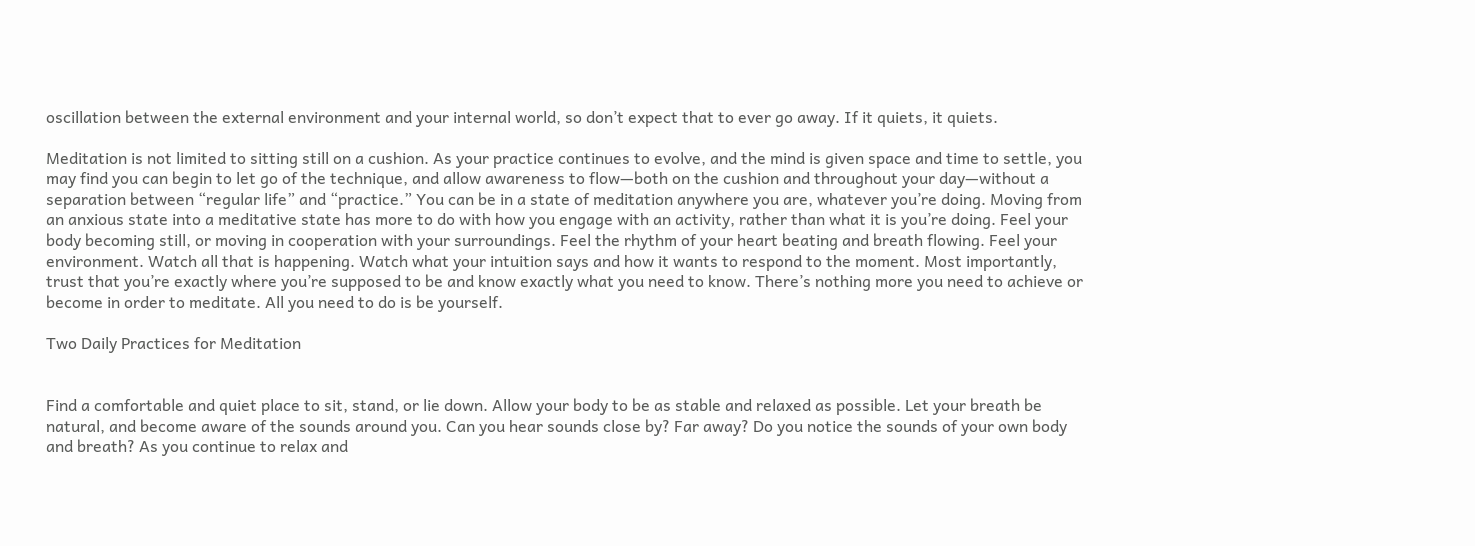oscillation between the external environment and your internal world, so don’t expect that to ever go away. If it quiets, it quiets.

Meditation is not limited to sitting still on a cushion. As your practice continues to evolve, and the mind is given space and time to settle, you may find you can begin to let go of the technique, and allow awareness to flow—both on the cushion and throughout your day—without a separation between “regular life” and “practice.” You can be in a state of meditation anywhere you are, whatever you’re doing. Moving from an anxious state into a meditative state has more to do with how you engage with an activity, rather than what it is you’re doing. Feel your body becoming still, or moving in cooperation with your surroundings. Feel the rhythm of your heart beating and breath flowing. Feel your environment. Watch all that is happening. Watch what your intuition says and how it wants to respond to the moment. Most importantly, trust that you’re exactly where you’re supposed to be and know exactly what you need to know. There’s nothing more you need to achieve or become in order to meditate. All you need to do is be yourself.

Two Daily Practices for Meditation


Find a comfortable and quiet place to sit, stand, or lie down. Allow your body to be as stable and relaxed as possible. Let your breath be natural, and become aware of the sounds around you. Can you hear sounds close by? Far away? Do you notice the sounds of your own body and breath? As you continue to relax and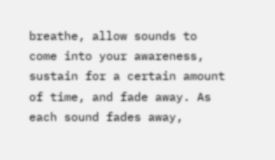breathe, allow sounds to come into your awareness, sustain for a certain amount of time, and fade away. As each sound fades away,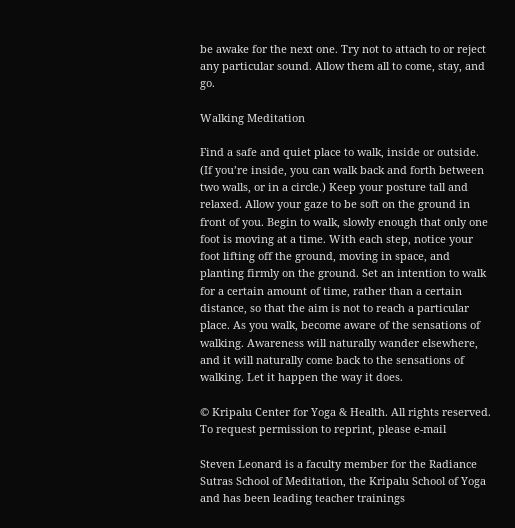be awake for the next one. Try not to attach to or reject any particular sound. Allow them all to come, stay, and go.

Walking Meditation

Find a safe and quiet place to walk, inside or outside. (If you’re inside, you can walk back and forth between two walls, or in a circle.) Keep your posture tall and relaxed. Allow your gaze to be soft on the ground in front of you. Begin to walk, slowly enough that only one foot is moving at a time. With each step, notice your foot lifting off the ground, moving in space, and planting firmly on the ground. Set an intention to walk for a certain amount of time, rather than a certain distance, so that the aim is not to reach a particular place. As you walk, become aware of the sensations of walking. Awareness will naturally wander elsewhere, and it will naturally come back to the sensations of walking. Let it happen the way it does.

© Kripalu Center for Yoga & Health. All rights reserved. To request permission to reprint, please e-mail

Steven Leonard is a faculty member for the Radiance Sutras School of Meditation, the Kripalu School of Yoga and has been leading teacher trainings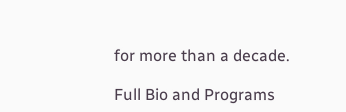for more than a decade.

Full Bio and Programs